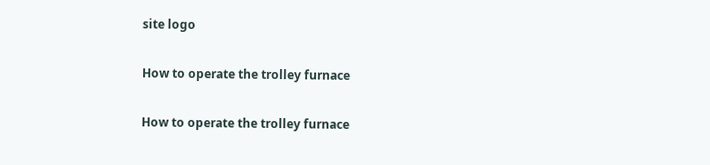site logo

How to operate the trolley furnace

How to operate the trolley furnace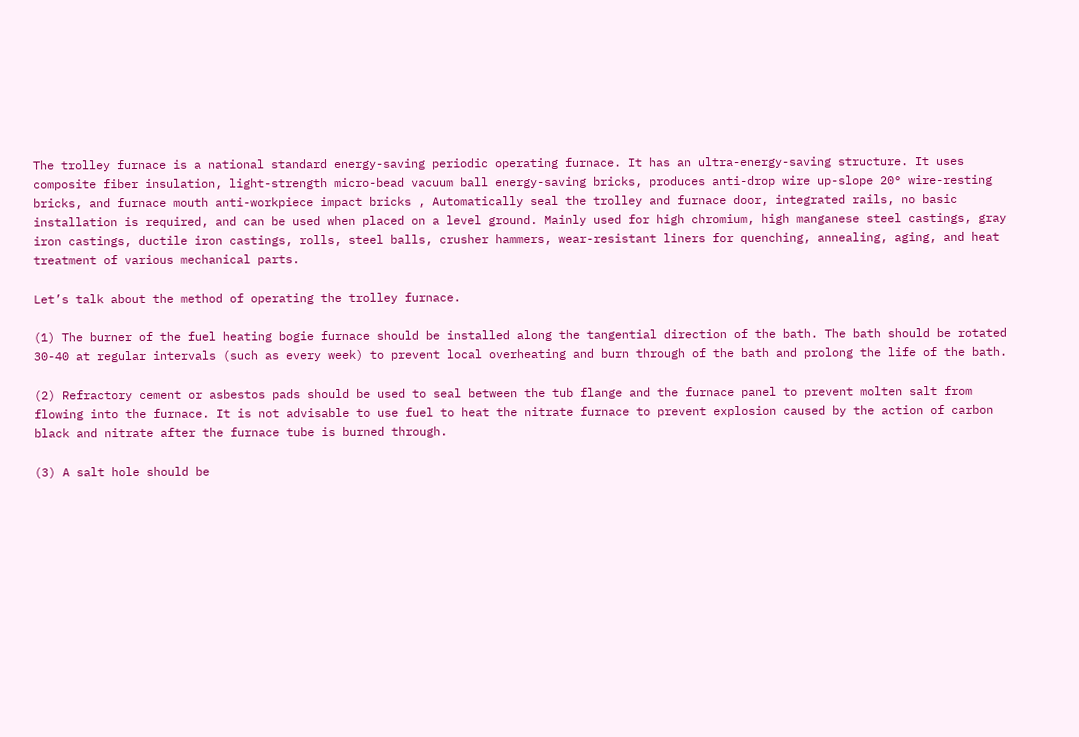The trolley furnace is a national standard energy-saving periodic operating furnace. It has an ultra-energy-saving structure. It uses composite fiber insulation, light-strength micro-bead vacuum ball energy-saving bricks, produces anti-drop wire up-slope 20° wire-resting bricks, and furnace mouth anti-workpiece impact bricks , Automatically seal the trolley and furnace door, integrated rails, no basic installation is required, and can be used when placed on a level ground. Mainly used for high chromium, high manganese steel castings, gray iron castings, ductile iron castings, rolls, steel balls, crusher hammers, wear-resistant liners for quenching, annealing, aging, and heat treatment of various mechanical parts.

Let’s talk about the method of operating the trolley furnace.

(1) The burner of the fuel heating bogie furnace should be installed along the tangential direction of the bath. The bath should be rotated 30-40 at regular intervals (such as every week) to prevent local overheating and burn through of the bath and prolong the life of the bath.

(2) Refractory cement or asbestos pads should be used to seal between the tub flange and the furnace panel to prevent molten salt from flowing into the furnace. It is not advisable to use fuel to heat the nitrate furnace to prevent explosion caused by the action of carbon black and nitrate after the furnace tube is burned through.

(3) A salt hole should be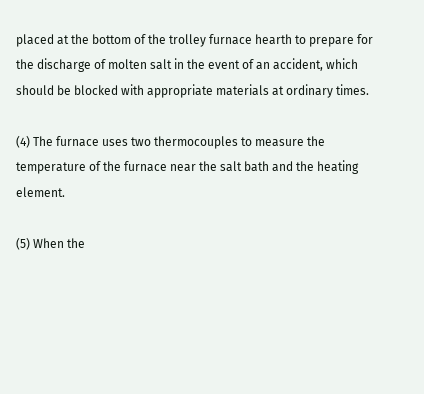placed at the bottom of the trolley furnace hearth to prepare for the discharge of molten salt in the event of an accident, which should be blocked with appropriate materials at ordinary times.

(4) The furnace uses two thermocouples to measure the temperature of the furnace near the salt bath and the heating element.

(5) When the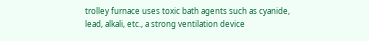trolley furnace uses toxic bath agents such as cyanide, lead, alkali, etc., a strong ventilation device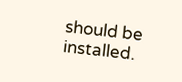should be installed.